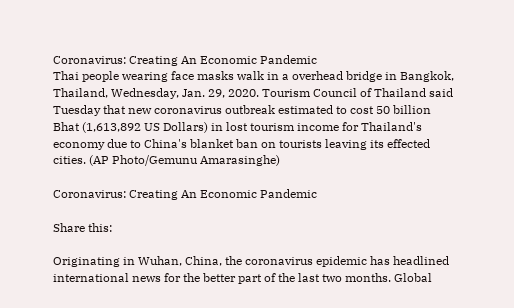Coronavirus: Creating An Economic Pandemic
Thai people wearing face masks walk in a overhead bridge in Bangkok, Thailand, Wednesday, Jan. 29, 2020. Tourism Council of Thailand said Tuesday that new coronavirus outbreak estimated to cost 50 billion Bhat (1,613,892 US Dollars) in lost tourism income for Thailand's economy due to China's blanket ban on tourists leaving its effected cities. (AP Photo/Gemunu Amarasinghe)

Coronavirus: Creating An Economic Pandemic

Share this:

Originating in Wuhan, China, the coronavirus epidemic has headlined international news for the better part of the last two months. Global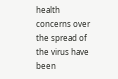health concerns over the spread of the virus have been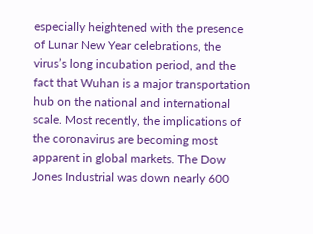especially heightened with the presence of Lunar New Year celebrations, the virus’s long incubation period, and the fact that Wuhan is a major transportation hub on the national and international scale. Most recently, the implications of the coronavirus are becoming most apparent in global markets. The Dow Jones Industrial was down nearly 600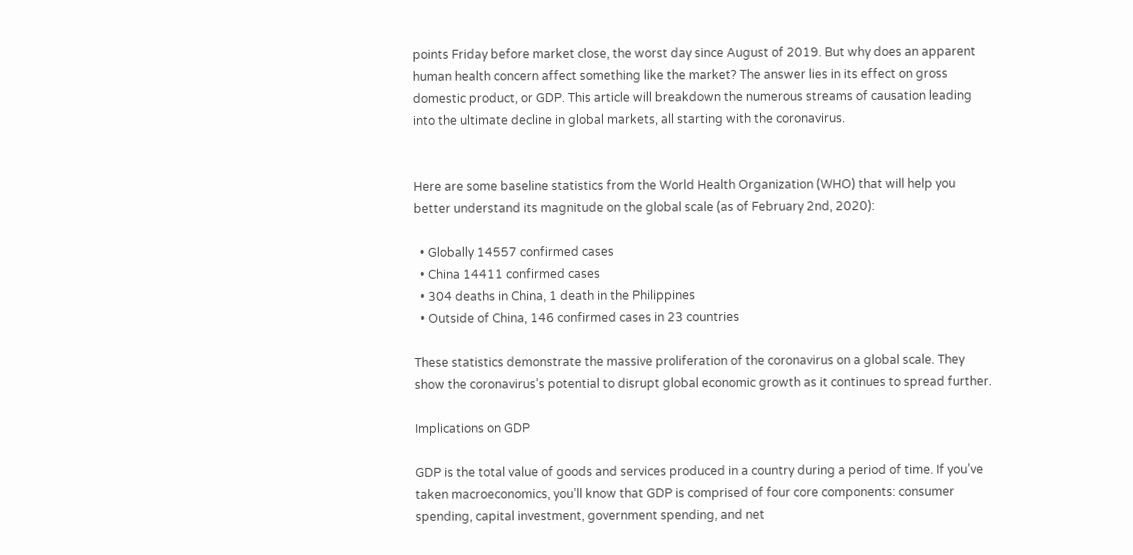points Friday before market close, the worst day since August of 2019. But why does an apparent human health concern affect something like the market? The answer lies in its effect on gross domestic product, or GDP. This article will breakdown the numerous streams of causation leading into the ultimate decline in global markets, all starting with the coronavirus.


Here are some baseline statistics from the World Health Organization (WHO) that will help you better understand its magnitude on the global scale (as of February 2nd, 2020):

  • Globally 14557 confirmed cases
  • China 14411 confirmed cases
  • 304 deaths in China, 1 death in the Philippines
  • Outside of China, 146 confirmed cases in 23 countries

These statistics demonstrate the massive proliferation of the coronavirus on a global scale. They show the coronavirus’s potential to disrupt global economic growth as it continues to spread further.

Implications on GDP

GDP is the total value of goods and services produced in a country during a period of time. If you’ve taken macroeconomics, you’ll know that GDP is comprised of four core components: consumer spending, capital investment, government spending, and net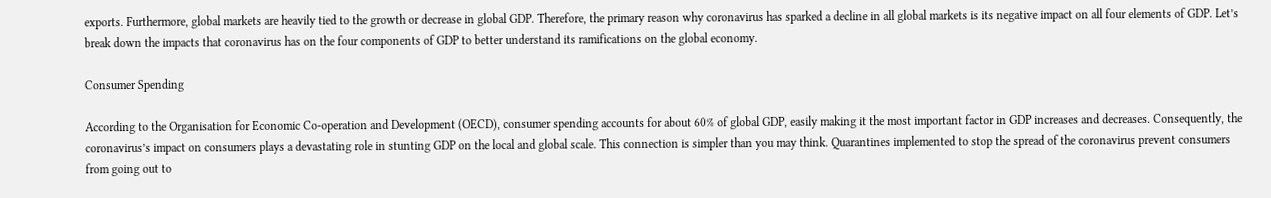exports. Furthermore, global markets are heavily tied to the growth or decrease in global GDP. Therefore, the primary reason why coronavirus has sparked a decline in all global markets is its negative impact on all four elements of GDP. Let’s break down the impacts that coronavirus has on the four components of GDP to better understand its ramifications on the global economy.

Consumer Spending

According to the Organisation for Economic Co-operation and Development (OECD), consumer spending accounts for about 60% of global GDP, easily making it the most important factor in GDP increases and decreases. Consequently, the coronavirus’s impact on consumers plays a devastating role in stunting GDP on the local and global scale. This connection is simpler than you may think. Quarantines implemented to stop the spread of the coronavirus prevent consumers from going out to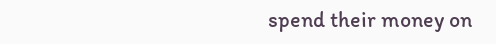spend their money on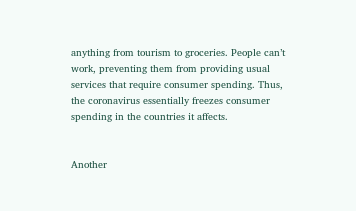anything from tourism to groceries. People can’t work, preventing them from providing usual services that require consumer spending. Thus, the coronavirus essentially freezes consumer spending in the countries it affects.


Another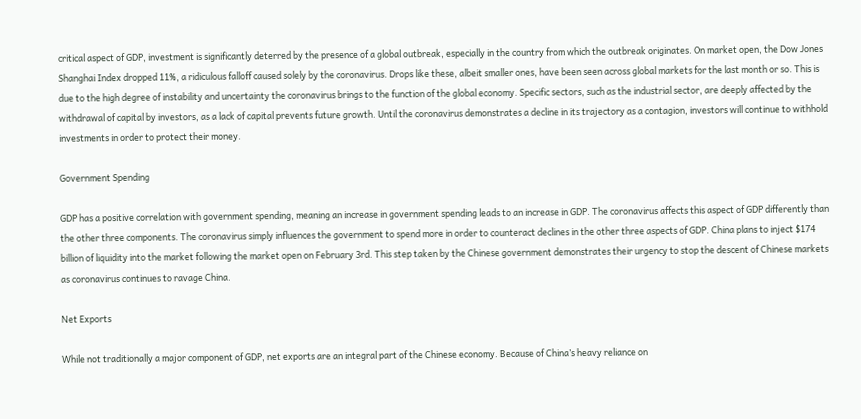critical aspect of GDP, investment is significantly deterred by the presence of a global outbreak, especially in the country from which the outbreak originates. On market open, the Dow Jones Shanghai Index dropped 11%, a ridiculous falloff caused solely by the coronavirus. Drops like these, albeit smaller ones, have been seen across global markets for the last month or so. This is due to the high degree of instability and uncertainty the coronavirus brings to the function of the global economy. Specific sectors, such as the industrial sector, are deeply affected by the withdrawal of capital by investors, as a lack of capital prevents future growth. Until the coronavirus demonstrates a decline in its trajectory as a contagion, investors will continue to withhold investments in order to protect their money.

Government Spending

GDP has a positive correlation with government spending, meaning an increase in government spending leads to an increase in GDP. The coronavirus affects this aspect of GDP differently than the other three components. The coronavirus simply influences the government to spend more in order to counteract declines in the other three aspects of GDP. China plans to inject $174 billion of liquidity into the market following the market open on February 3rd. This step taken by the Chinese government demonstrates their urgency to stop the descent of Chinese markets as coronavirus continues to ravage China.

Net Exports

While not traditionally a major component of GDP, net exports are an integral part of the Chinese economy. Because of China’s heavy reliance on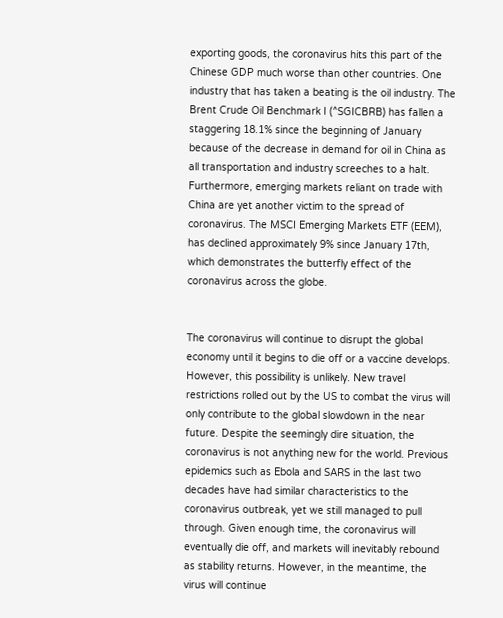exporting goods, the coronavirus hits this part of the Chinese GDP much worse than other countries. One industry that has taken a beating is the oil industry. The Brent Crude Oil Benchmark I (^SGICBRB) has fallen a staggering 18.1% since the beginning of January because of the decrease in demand for oil in China as all transportation and industry screeches to a halt. Furthermore, emerging markets reliant on trade with China are yet another victim to the spread of coronavirus. The MSCI Emerging Markets ETF (EEM), has declined approximately 9% since January 17th, which demonstrates the butterfly effect of the coronavirus across the globe.


The coronavirus will continue to disrupt the global economy until it begins to die off or a vaccine develops. However, this possibility is unlikely. New travel restrictions rolled out by the US to combat the virus will only contribute to the global slowdown in the near future. Despite the seemingly dire situation, the coronavirus is not anything new for the world. Previous epidemics such as Ebola and SARS in the last two decades have had similar characteristics to the coronavirus outbreak, yet we still managed to pull through. Given enough time, the coronavirus will eventually die off, and markets will inevitably rebound as stability returns. However, in the meantime, the virus will continue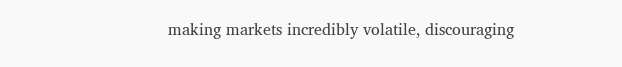making markets incredibly volatile, discouraging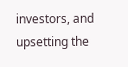investors, and upsetting the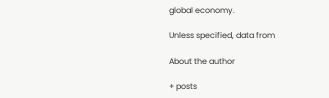global economy.

Unless specified, data from

About the author

+ posts